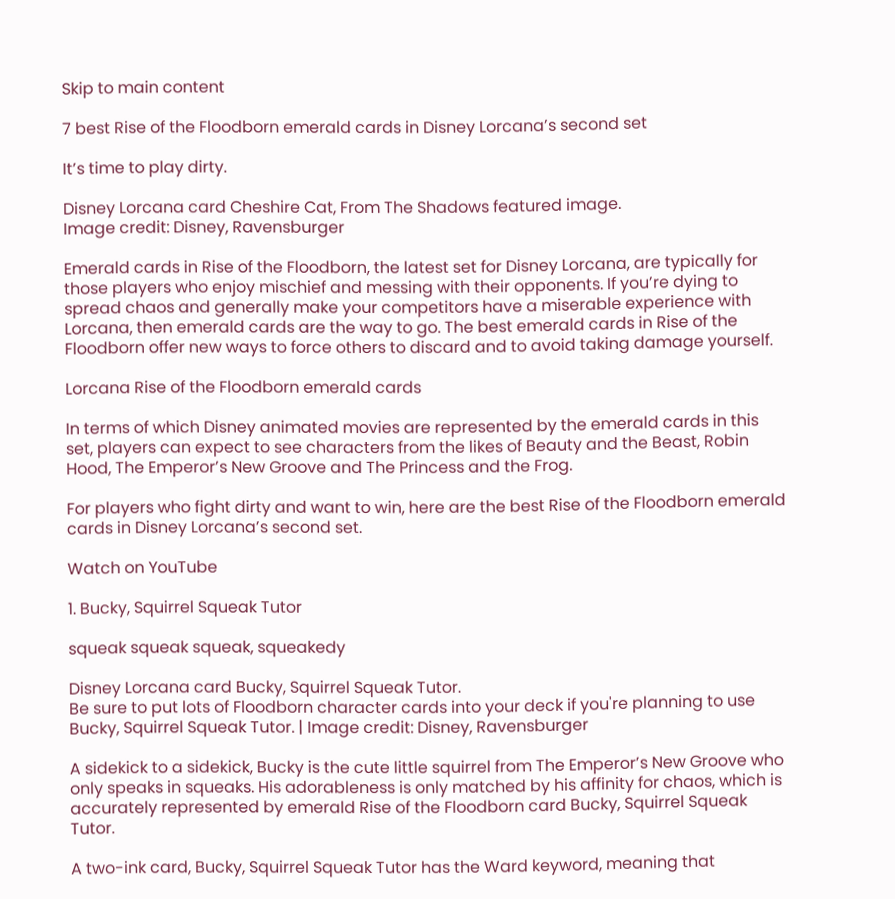Skip to main content

7 best Rise of the Floodborn emerald cards in Disney Lorcana’s second set

It’s time to play dirty.

Disney Lorcana card Cheshire Cat, From The Shadows featured image.
Image credit: Disney, Ravensburger

Emerald cards in Rise of the Floodborn, the latest set for Disney Lorcana, are typically for those players who enjoy mischief and messing with their opponents. If you’re dying to spread chaos and generally make your competitors have a miserable experience with Lorcana, then emerald cards are the way to go. The best emerald cards in Rise of the Floodborn offer new ways to force others to discard and to avoid taking damage yourself.

Lorcana Rise of the Floodborn emerald cards

In terms of which Disney animated movies are represented by the emerald cards in this set, players can expect to see characters from the likes of Beauty and the Beast, Robin Hood, The Emperor’s New Groove and The Princess and the Frog.

For players who fight dirty and want to win, here are the best Rise of the Floodborn emerald cards in Disney Lorcana’s second set.

Watch on YouTube

1. Bucky, Squirrel Squeak Tutor

squeak squeak squeak, squeakedy

Disney Lorcana card Bucky, Squirrel Squeak Tutor.
Be sure to put lots of Floodborn character cards into your deck if you're planning to use Bucky, Squirrel Squeak Tutor. | Image credit: Disney, Ravensburger

A sidekick to a sidekick, Bucky is the cute little squirrel from The Emperor’s New Groove who only speaks in squeaks. His adorableness is only matched by his affinity for chaos, which is accurately represented by emerald Rise of the Floodborn card Bucky, Squirrel Squeak Tutor.

A two-ink card, Bucky, Squirrel Squeak Tutor has the Ward keyword, meaning that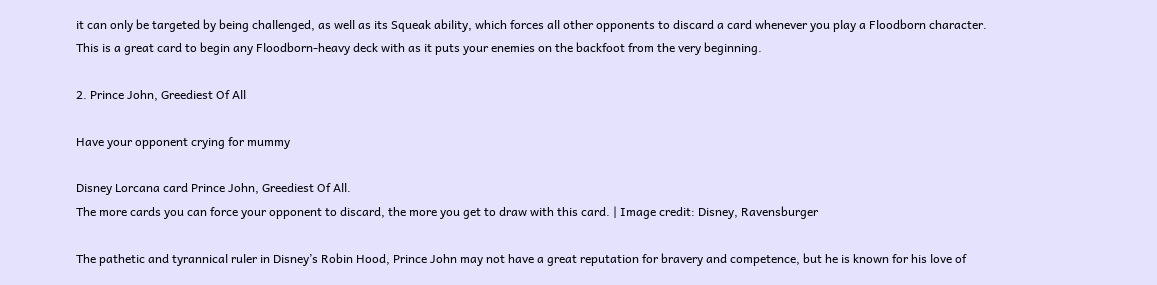it can only be targeted by being challenged, as well as its Squeak ability, which forces all other opponents to discard a card whenever you play a Floodborn character. This is a great card to begin any Floodborn-heavy deck with as it puts your enemies on the backfoot from the very beginning.

2. Prince John, Greediest Of All

Have your opponent crying for mummy

Disney Lorcana card Prince John, Greediest Of All.
The more cards you can force your opponent to discard, the more you get to draw with this card. | Image credit: Disney, Ravensburger

The pathetic and tyrannical ruler in Disney’s Robin Hood, Prince John may not have a great reputation for bravery and competence, but he is known for his love of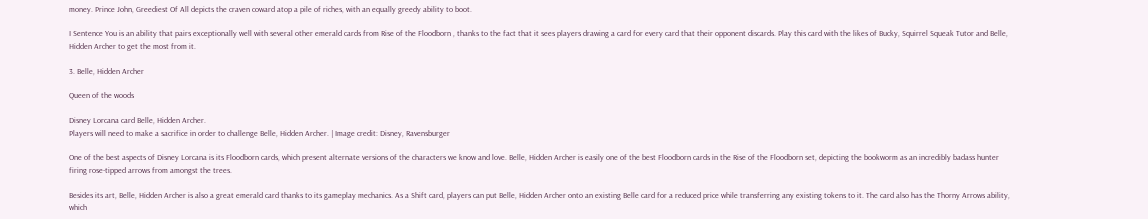money. Prince John, Greediest Of All depicts the craven coward atop a pile of riches, with an equally greedy ability to boot.

I Sentence You is an ability that pairs exceptionally well with several other emerald cards from Rise of the Floodborn , thanks to the fact that it sees players drawing a card for every card that their opponent discards. Play this card with the likes of Bucky, Squirrel Squeak Tutor and Belle, Hidden Archer to get the most from it.

3. Belle, Hidden Archer

Queen of the woods

Disney Lorcana card Belle, Hidden Archer.
Players will need to make a sacrifice in order to challenge Belle, Hidden Archer. | Image credit: Disney, Ravensburger

One of the best aspects of Disney Lorcana is its Floodborn cards, which present alternate versions of the characters we know and love. Belle, Hidden Archer is easily one of the best Floodborn cards in the Rise of the Floodborn set, depicting the bookworm as an incredibly badass hunter firing rose-tipped arrows from amongst the trees.

Besides its art, Belle, Hidden Archer is also a great emerald card thanks to its gameplay mechanics. As a Shift card, players can put Belle, Hidden Archer onto an existing Belle card for a reduced price while transferring any existing tokens to it. The card also has the Thorny Arrows ability, which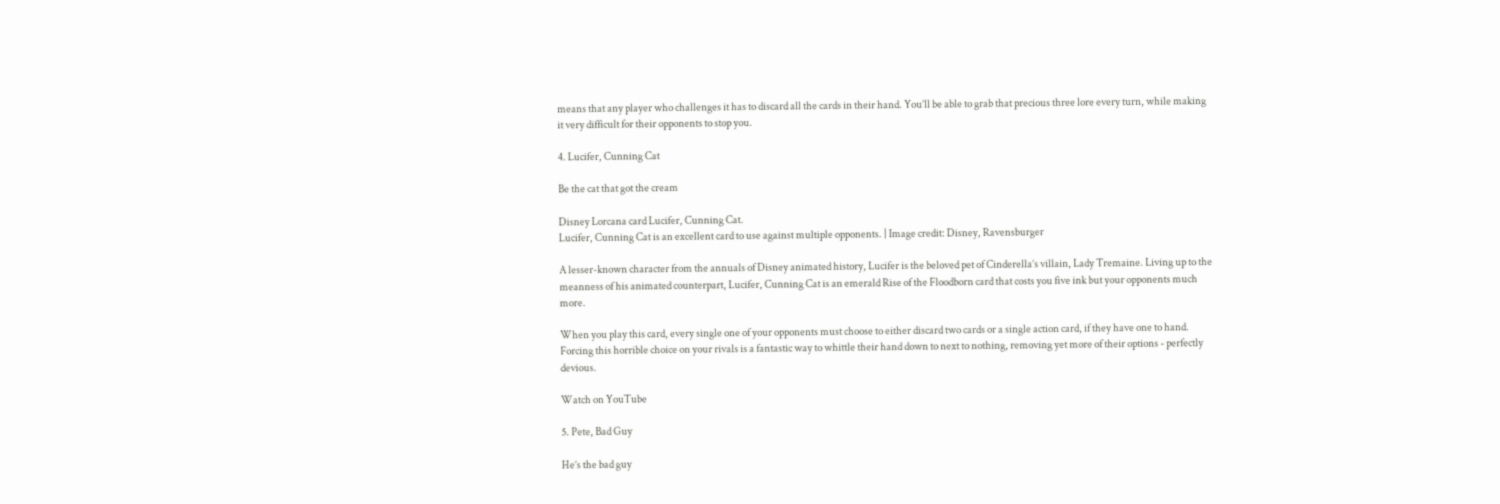means that any player who challenges it has to discard all the cards in their hand. You’ll be able to grab that precious three lore every turn, while making it very difficult for their opponents to stop you.

4. Lucifer, Cunning Cat

Be the cat that got the cream

Disney Lorcana card Lucifer, Cunning Cat.
Lucifer, Cunning Cat is an excellent card to use against multiple opponents. | Image credit: Disney, Ravensburger

A lesser-known character from the annuals of Disney animated history, Lucifer is the beloved pet of Cinderella’s villain, Lady Tremaine. Living up to the meanness of his animated counterpart, Lucifer, Cunning Cat is an emerald Rise of the Floodborn card that costs you five ink but your opponents much more.

When you play this card, every single one of your opponents must choose to either discard two cards or a single action card, if they have one to hand. Forcing this horrible choice on your rivals is a fantastic way to whittle their hand down to next to nothing, removing yet more of their options - perfectly devious.

Watch on YouTube

5. Pete, Bad Guy

He’s the bad guy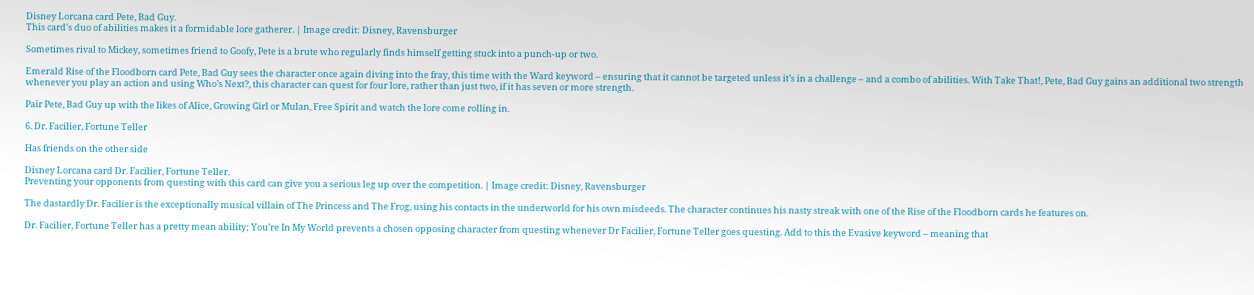Disney Lorcana card Pete, Bad Guy.
This card's duo of abilities makes it a formidable lore gatherer. | Image credit: Disney, Ravensburger

Sometimes rival to Mickey, sometimes friend to Goofy, Pete is a brute who regularly finds himself getting stuck into a punch-up or two.

Emerald Rise of the Floodborn card Pete, Bad Guy sees the character once again diving into the fray, this time with the Ward keyword – ensuring that it cannot be targeted unless it’s in a challenge – and a combo of abilities. With Take That!, Pete, Bad Guy gains an additional two strength whenever you play an action and using Who’s Next?, this character can quest for four lore, rather than just two, if it has seven or more strength.

Pair Pete, Bad Guy up with the likes of Alice, Growing Girl or Mulan, Free Spirit and watch the lore come rolling in.

6. Dr. Facilier, Fortune Teller

Has friends on the other side

Disney Lorcana card Dr. Facilier, Fortune Teller.
Preventing your opponents from questing with this card can give you a serious leg up over the competition. | Image credit: Disney, Ravensburger

The dastardly Dr. Facilier is the exceptionally musical villain of The Princess and The Frog, using his contacts in the underworld for his own misdeeds. The character continues his nasty streak with one of the Rise of the Floodborn cards he features on.

Dr. Facilier, Fortune Teller has a pretty mean ability; You’re In My World prevents a chosen opposing character from questing whenever Dr Facilier, Fortune Teller goes questing. Add to this the Evasive keyword – meaning that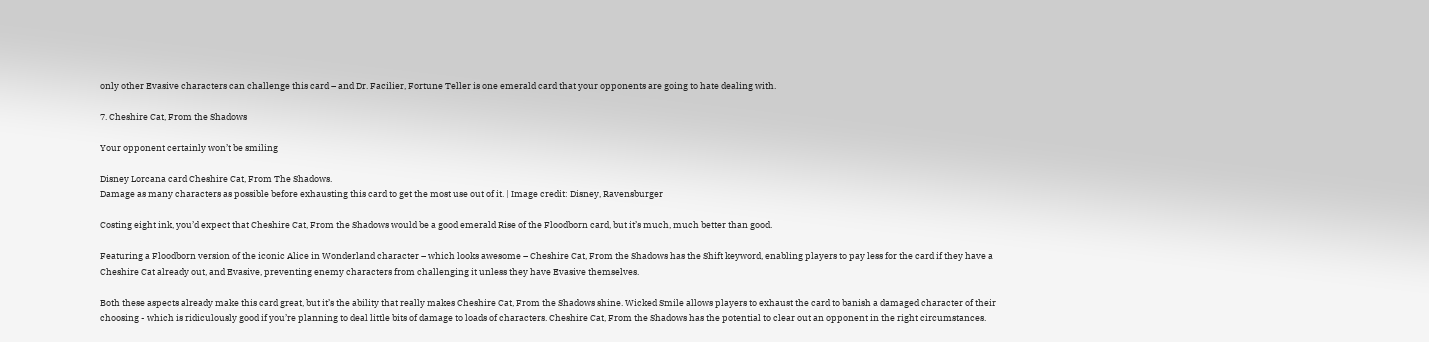only other Evasive characters can challenge this card – and Dr. Facilier, Fortune Teller is one emerald card that your opponents are going to hate dealing with.

7. Cheshire Cat, From the Shadows

Your opponent certainly won’t be smiling

Disney Lorcana card Cheshire Cat, From The Shadows.
Damage as many characters as possible before exhausting this card to get the most use out of it. | Image credit: Disney, Ravensburger

Costing eight ink, you’d expect that Cheshire Cat, From the Shadows would be a good emerald Rise of the Floodborn card, but it’s much, much better than good.

Featuring a Floodborn version of the iconic Alice in Wonderland character – which looks awesome – Cheshire Cat, From the Shadows has the Shift keyword, enabling players to pay less for the card if they have a Cheshire Cat already out, and Evasive, preventing enemy characters from challenging it unless they have Evasive themselves.

Both these aspects already make this card great, but it’s the ability that really makes Cheshire Cat, From the Shadows shine. Wicked Smile allows players to exhaust the card to banish a damaged character of their choosing - which is ridiculously good if you’re planning to deal little bits of damage to loads of characters. Cheshire Cat, From the Shadows has the potential to clear out an opponent in the right circumstances.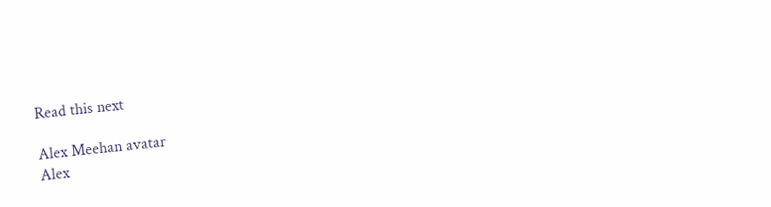Read this next

Alex Meehan avatar
Alex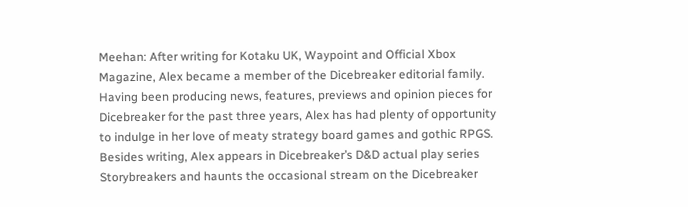Meehan: After writing for Kotaku UK, Waypoint and Official Xbox Magazine, Alex became a member of the Dicebreaker editorial family. Having been producing news, features, previews and opinion pieces for Dicebreaker for the past three years, Alex has had plenty of opportunity to indulge in her love of meaty strategy board games and gothic RPGS. Besides writing, Alex appears in Dicebreaker’s D&D actual play series Storybreakers and haunts the occasional stream on the Dicebreaker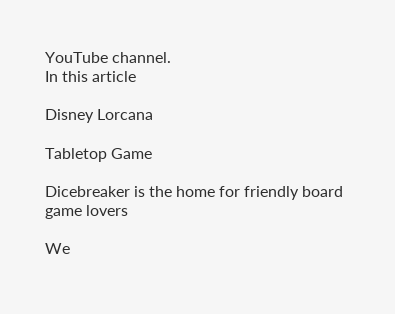YouTube channel.
In this article

Disney Lorcana

Tabletop Game

Dicebreaker is the home for friendly board game lovers

We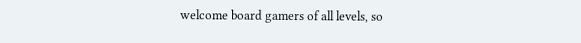welcome board gamers of all levels, so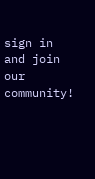sign in and join our community!